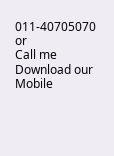011-40705070  or
Call me
Download our Mobile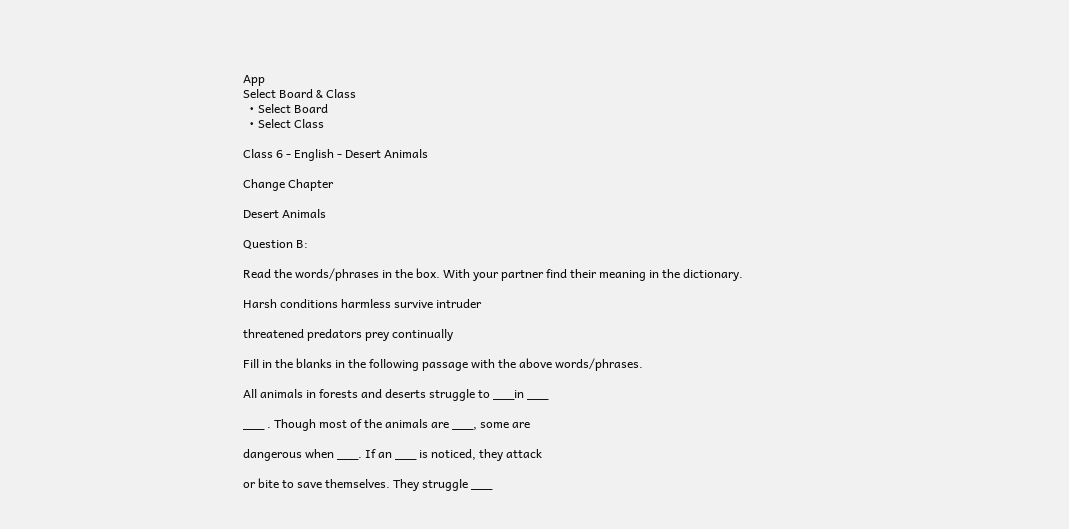App
Select Board & Class
  • Select Board
  • Select Class

Class 6 - English - Desert Animals

Change Chapter

Desert Animals

Question B:

Read the words/phrases in the box. With your partner find their meaning in the dictionary.

Harsh conditions harmless survive intruder

threatened predators prey continually

Fill in the blanks in the following passage with the above words/phrases.

All animals in forests and deserts struggle to ___in ___

___ . Though most of the animals are ___, some are

dangerous when ___. If an ___ is noticed, they attack

or bite to save themselves. They struggle ___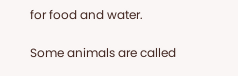for food and water.

Some animals are called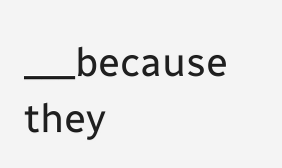___because they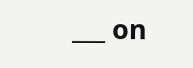___ on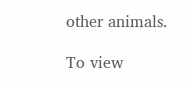other animals.

To view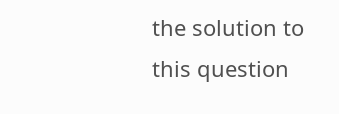the solution to this question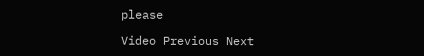please

Video Previous Next